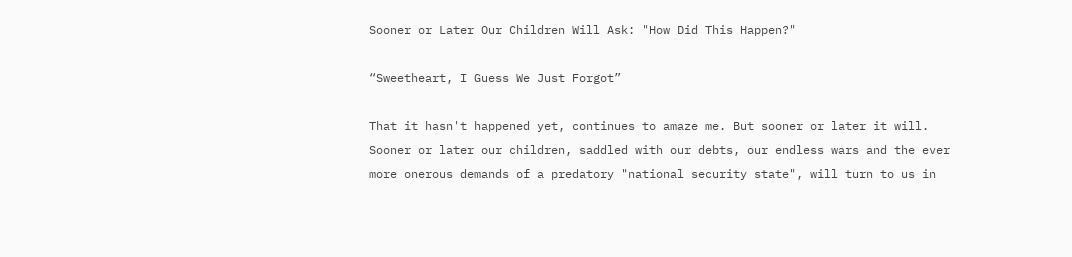Sooner or Later Our Children Will Ask: "How Did This Happen?"

“Sweetheart, I Guess We Just Forgot”

That it hasn't happened yet, continues to amaze me. But sooner or later it will. Sooner or later our children, saddled with our debts, our endless wars and the ever more onerous demands of a predatory "national security state", will turn to us in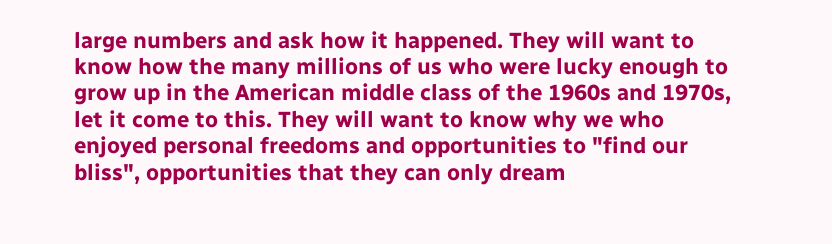large numbers and ask how it happened. They will want to know how the many millions of us who were lucky enough to grow up in the American middle class of the 1960s and 1970s, let it come to this. They will want to know why we who enjoyed personal freedoms and opportunities to "find our bliss", opportunities that they can only dream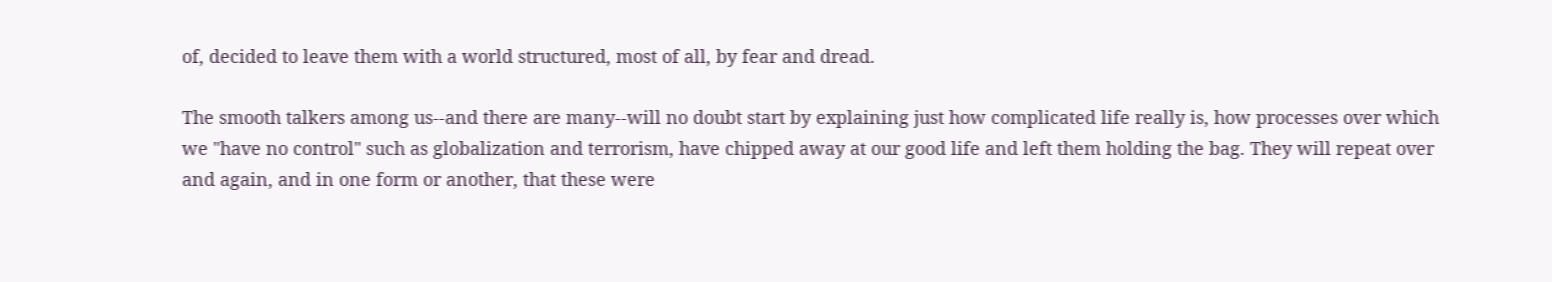of, decided to leave them with a world structured, most of all, by fear and dread.

The smooth talkers among us--and there are many--will no doubt start by explaining just how complicated life really is, how processes over which we "have no control" such as globalization and terrorism, have chipped away at our good life and left them holding the bag. They will repeat over and again, and in one form or another, that these were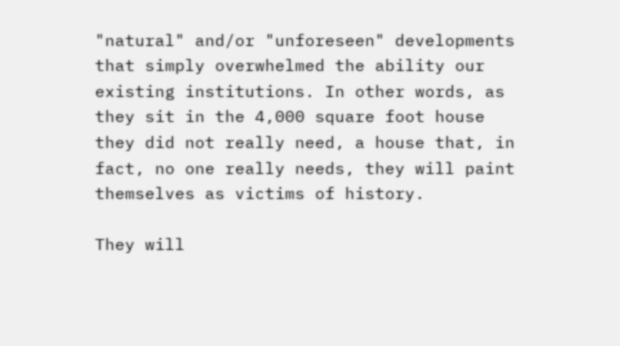"natural" and/or "unforeseen" developments that simply overwhelmed the ability our existing institutions. In other words, as they sit in the 4,000 square foot house they did not really need, a house that, in fact, no one really needs, they will paint themselves as victims of history.

They will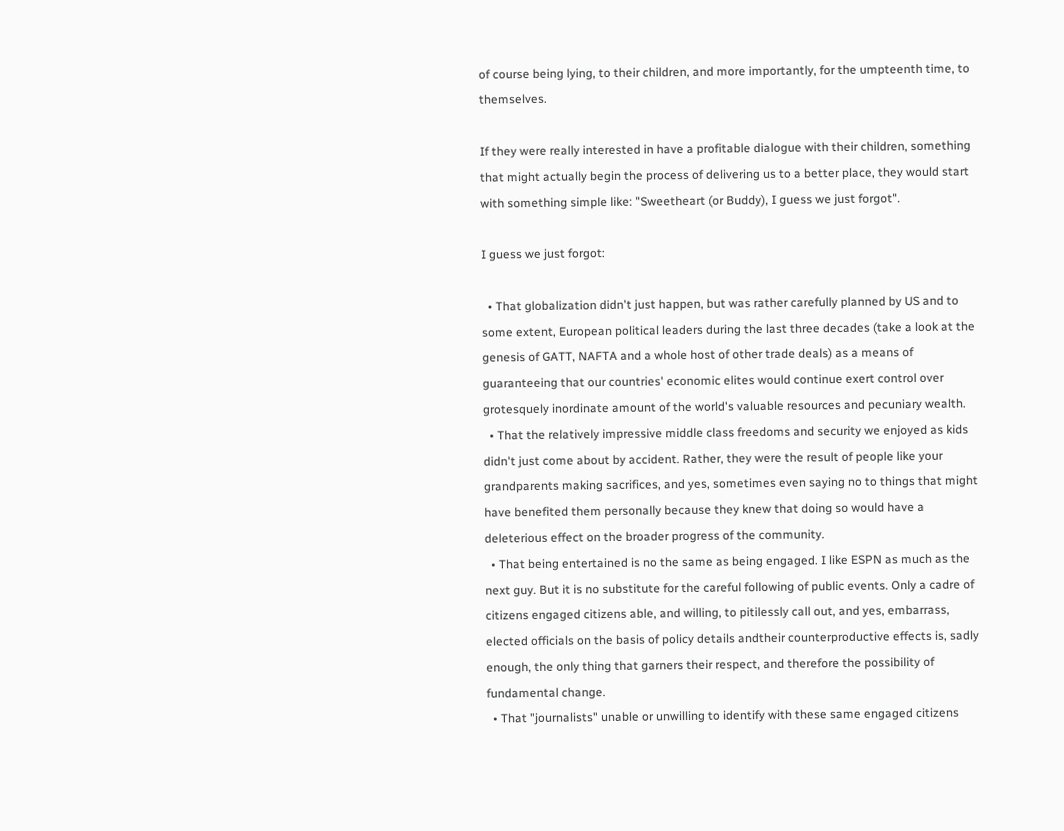of course being lying, to their children, and more importantly, for the umpteenth time, to themselves.

If they were really interested in have a profitable dialogue with their children, something that might actually begin the process of delivering us to a better place, they would start with something simple like: "Sweetheart (or Buddy), I guess we just forgot".

I guess we just forgot:

  • That globalization didn't just happen, but was rather carefully planned by US and to some extent, European political leaders during the last three decades (take a look at the genesis of GATT, NAFTA and a whole host of other trade deals) as a means of guaranteeing that our countries' economic elites would continue exert control over grotesquely inordinate amount of the world's valuable resources and pecuniary wealth.
  • That the relatively impressive middle class freedoms and security we enjoyed as kids didn't just come about by accident. Rather, they were the result of people like your grandparents making sacrifices, and yes, sometimes even saying no to things that might have benefited them personally because they knew that doing so would have a deleterious effect on the broader progress of the community.
  • That being entertained is no the same as being engaged. I like ESPN as much as the next guy. But it is no substitute for the careful following of public events. Only a cadre of citizens engaged citizens able, and willing, to pitilessly call out, and yes, embarrass, elected officials on the basis of policy details andtheir counterproductive effects is, sadly enough, the only thing that garners their respect, and therefore the possibility of fundamental change.
  • That "journalists" unable or unwilling to identify with these same engaged citizens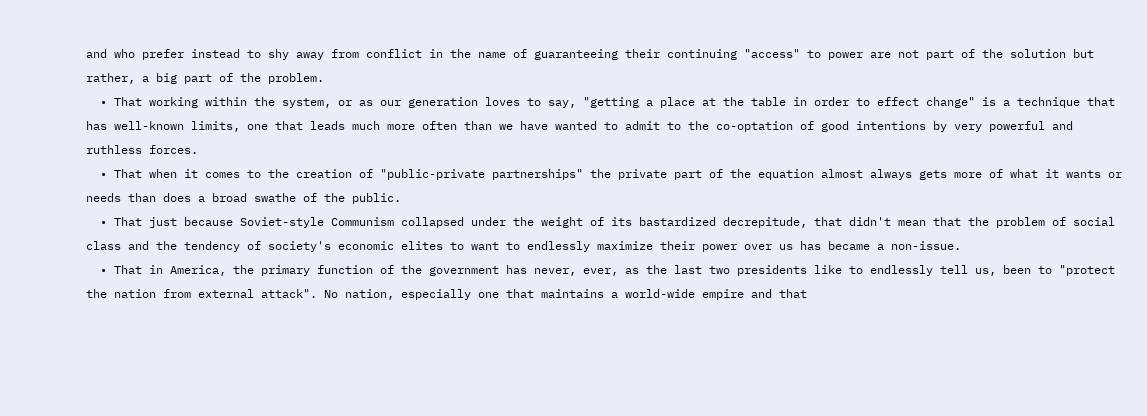and who prefer instead to shy away from conflict in the name of guaranteeing their continuing "access" to power are not part of the solution but rather, a big part of the problem.
  • That working within the system, or as our generation loves to say, "getting a place at the table in order to effect change" is a technique that has well-known limits, one that leads much more often than we have wanted to admit to the co-optation of good intentions by very powerful and ruthless forces.
  • That when it comes to the creation of "public-private partnerships" the private part of the equation almost always gets more of what it wants or needs than does a broad swathe of the public.
  • That just because Soviet-style Communism collapsed under the weight of its bastardized decrepitude, that didn't mean that the problem of social class and the tendency of society's economic elites to want to endlessly maximize their power over us has became a non-issue.
  • That in America, the primary function of the government has never, ever, as the last two presidents like to endlessly tell us, been to "protect the nation from external attack". No nation, especially one that maintains a world-wide empire and that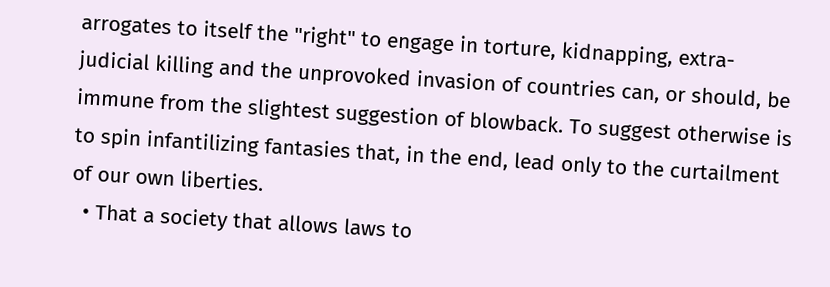arrogates to itself the "right" to engage in torture, kidnapping, extra-judicial killing and the unprovoked invasion of countries can, or should, be immune from the slightest suggestion of blowback. To suggest otherwise is to spin infantilizing fantasies that, in the end, lead only to the curtailment of our own liberties.
  • That a society that allows laws to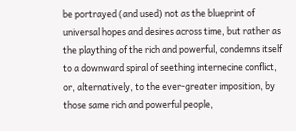be portrayed (and used) not as the blueprint of universal hopes and desires across time, but rather as the plaything of the rich and powerful, condemns itself to a downward spiral of seething internecine conflict, or, alternatively, to the ever-greater imposition, by those same rich and powerful people,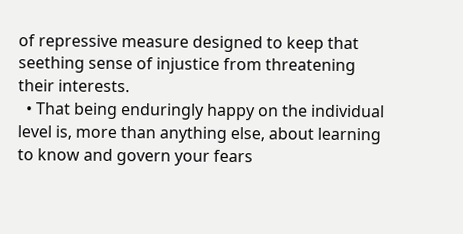of repressive measure designed to keep that seething sense of injustice from threatening their interests.
  • That being enduringly happy on the individual level is, more than anything else, about learning to know and govern your fears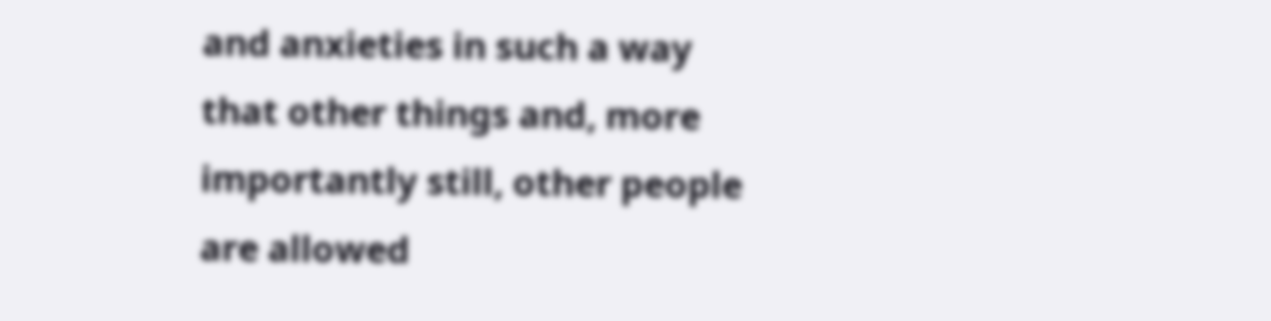and anxieties in such a way that other things and, more importantly still, other people are allowed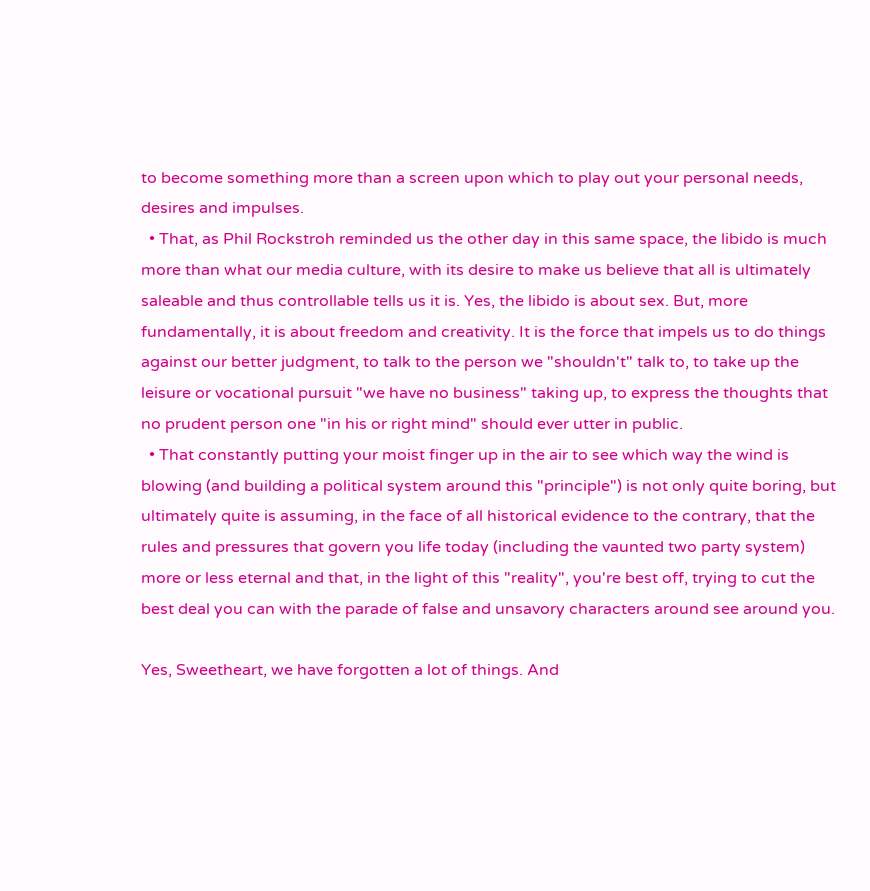to become something more than a screen upon which to play out your personal needs, desires and impulses.
  • That, as Phil Rockstroh reminded us the other day in this same space, the libido is much more than what our media culture, with its desire to make us believe that all is ultimately saleable and thus controllable tells us it is. Yes, the libido is about sex. But, more fundamentally, it is about freedom and creativity. It is the force that impels us to do things against our better judgment, to talk to the person we "shouldn't" talk to, to take up the leisure or vocational pursuit "we have no business" taking up, to express the thoughts that no prudent person one "in his or right mind" should ever utter in public.
  • That constantly putting your moist finger up in the air to see which way the wind is blowing (and building a political system around this "principle") is not only quite boring, but ultimately quite is assuming, in the face of all historical evidence to the contrary, that the rules and pressures that govern you life today (including the vaunted two party system) more or less eternal and that, in the light of this "reality", you're best off, trying to cut the best deal you can with the parade of false and unsavory characters around see around you.

Yes, Sweetheart, we have forgotten a lot of things. And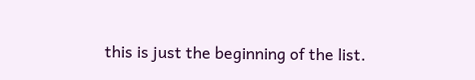this is just the beginning of the list.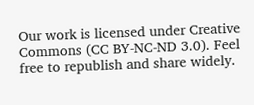Our work is licensed under Creative Commons (CC BY-NC-ND 3.0). Feel free to republish and share widely.